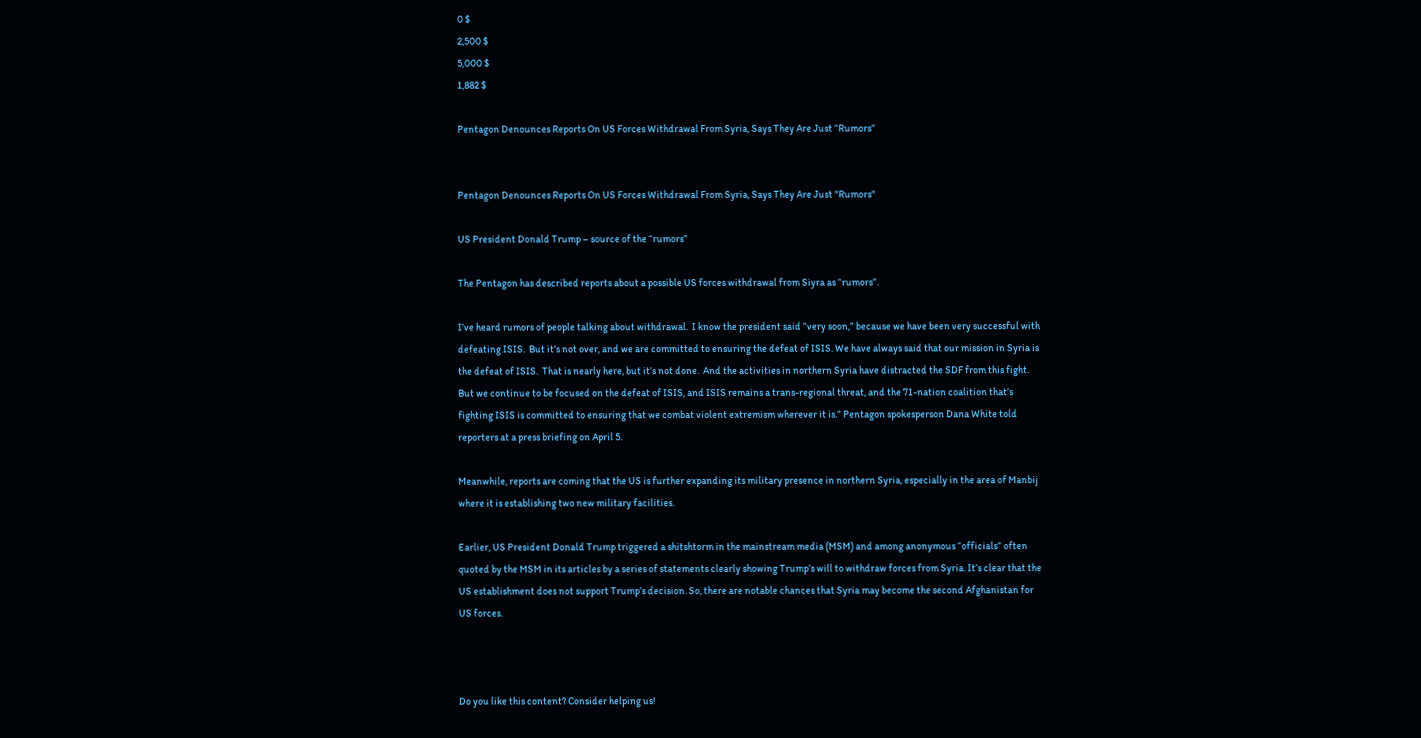0 $
2,500 $
5,000 $
1,882 $

Pentagon Denounces Reports On US Forces Withdrawal From Syria, Says They Are Just “Rumors”


Pentagon Denounces Reports On US Forces Withdrawal From Syria, Says They Are Just "Rumors"

US President Donald Trump – source of the “rumors”

The Pentagon has described reports about a possible US forces withdrawal from Siyra as “rumors”.

I’ve heard rumors of people talking about withdrawal.  I know the president said “very soon,” because we have been very successful with defeating ISIS.  But it’s not over, and we are committed to ensuring the defeat of ISIS. We have always said that our mission in Syria is the defeat of ISIS.  That is nearly here, but it’s not done.  And the activities in northern Syria have distracted the SDF from this fight. But we continue to be focused on the defeat of ISIS, and ISIS remains a trans-regional threat, and the 71-nation coalition that’s fighting ISIS is committed to ensuring that we combat violent extremism wherever it is.” Pentagon spokesperson Dana White told reporters at a press briefing on April 5.

Meanwhile, reports are coming that the US is further expanding its military presence in northern Syria, especially in the area of Manbij where it is establishing two new military facilities.

Earlier, US President Donald Trump triggered a shitshtorm in the mainstream media (MSM) and among anonymous “officials” often quoted by the MSM in its articles by a series of statements clearly showing Trump’s will to withdraw forces from Syria. It’s clear that the US establishment does not support Trump’s decision. So, there are notable chances that Syria may become the second Afghanistan for US forces.



Do you like this content? Consider helping us!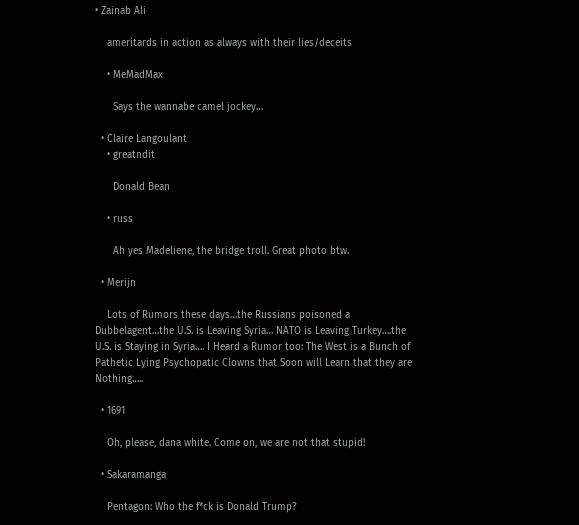• Zainab Ali

    ameritards in action as always with their lies/deceits

    • MeMadMax

      Says the wannabe camel jockey…

  • Claire Langoulant
    • greatndit

      Donald Bean

    • russ

      Ah yes Madeliene, the bridge troll. Great photo btw.

  • Merijn

    Lots of Rumors these days…the Russians poisoned a Dubbelagent…the U.S. is Leaving Syria… NATO is Leaving Turkey….the U.S. is Staying in Syria…. I Heard a Rumor too: The West is a Bunch of Pathetic Lying Psychopatic Clowns that Soon will Learn that they are Nothing…..

  • 1691

    Oh, please, dana white. Come on, we are not that stupid!

  • Sakaramanga

    Pentagon: Who the f*ck is Donald Trump?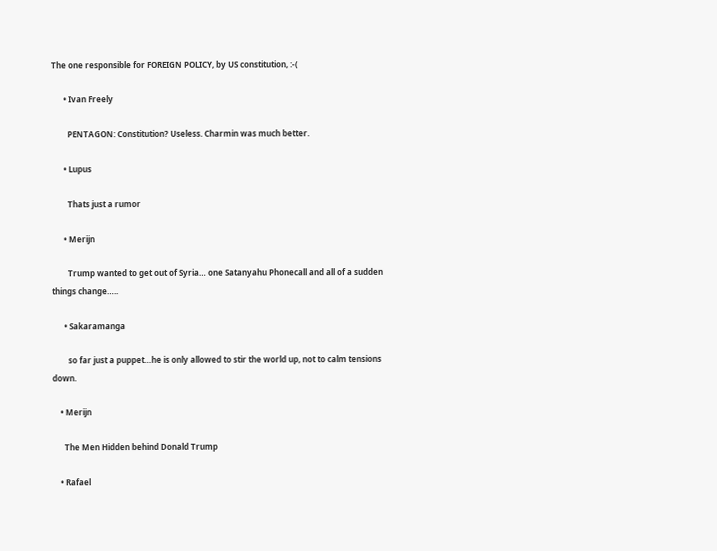The one responsible for FOREIGN POLICY, by US constitution, :-(

      • Ivan Freely

        PENTAGON: Constitution? Useless. Charmin was much better.

      • Lupus

        Thats just a rumor

      • Merijn

        Trump wanted to get out of Syria… one Satanyahu Phonecall and all of a sudden things change…..

      • Sakaramanga

        so far just a puppet…he is only allowed to stir the world up, not to calm tensions down.

    • Merijn

      The Men Hidden behind Donald Trump

    • Rafael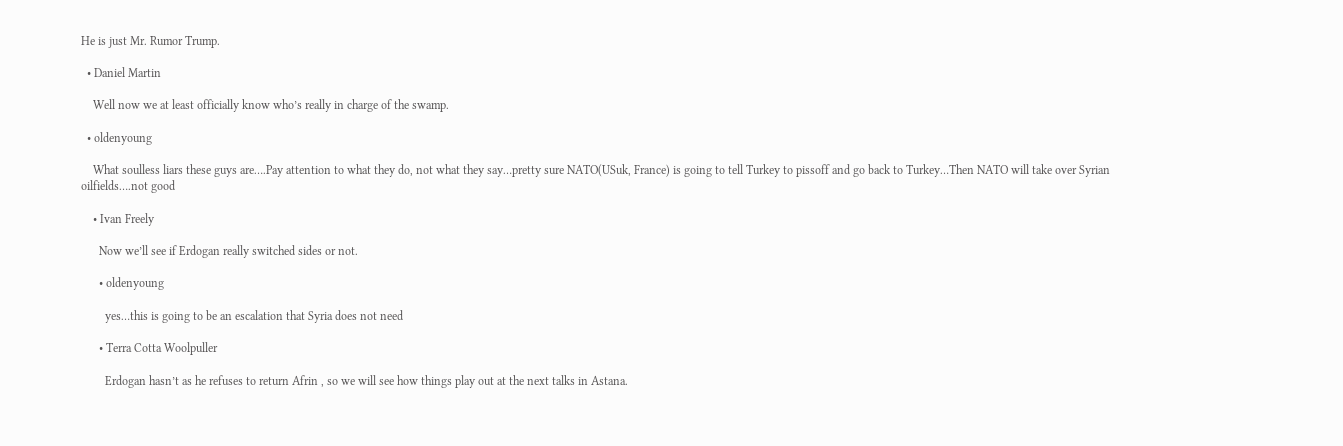He is just Mr. Rumor Trump.

  • Daniel Martin

    Well now we at least officially know who’s really in charge of the swamp.

  • oldenyoung

    What soulless liars these guys are….Pay attention to what they do, not what they say…pretty sure NATO(USuk, France) is going to tell Turkey to pissoff and go back to Turkey…Then NATO will take over Syrian oilfields….not good

    • Ivan Freely

      Now we’ll see if Erdogan really switched sides or not.

      • oldenyoung

        yes…this is going to be an escalation that Syria does not need

      • Terra Cotta Woolpuller

        Erdogan hasn’t as he refuses to return Afrin , so we will see how things play out at the next talks in Astana.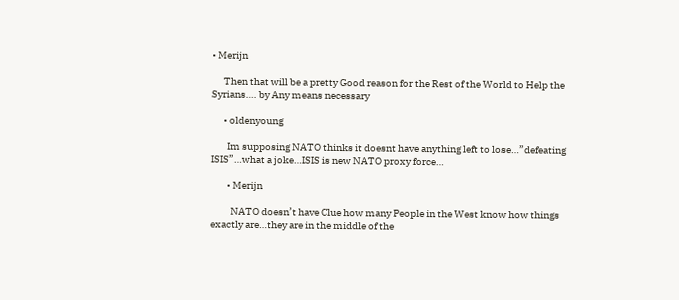• Merijn

      Then that will be a pretty Good reason for the Rest of the World to Help the Syrians…. by Any means necessary

      • oldenyoung

        Im supposing NATO thinks it doesnt have anything left to lose…”defeating ISIS”…what a joke…ISIS is new NATO proxy force…

        • Merijn

          NATO doesn’t have Clue how many People in the West know how things exactly are…they are in the middle of the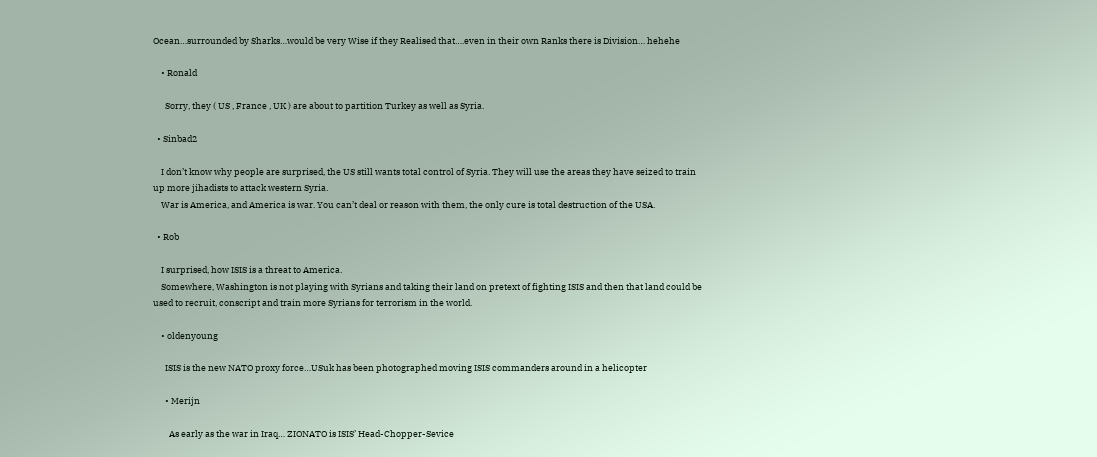Ocean…surrounded by Sharks…would be very Wise if they Realised that….even in their own Ranks there is Division… hehehe

    • Ronald

      Sorry, they ( US , France , UK ) are about to partition Turkey as well as Syria.

  • Sinbad2

    I don’t know why people are surprised, the US still wants total control of Syria. They will use the areas they have seized to train up more jihadists to attack western Syria.
    War is America, and America is war. You can’t deal or reason with them, the only cure is total destruction of the USA.

  • Rob

    I surprised, how ISIS is a threat to America.
    Somewhere, Washington is not playing with Syrians and taking their land on pretext of fighting ISIS and then that land could be used to recruit, conscript and train more Syrians for terrorism in the world.

    • oldenyoung

      ISIS is the new NATO proxy force…USuk has been photographed moving ISIS commanders around in a helicopter

      • Merijn

        As early as the war in Iraq… ZIONATO is ISIS’ Head-Chopper-Sevice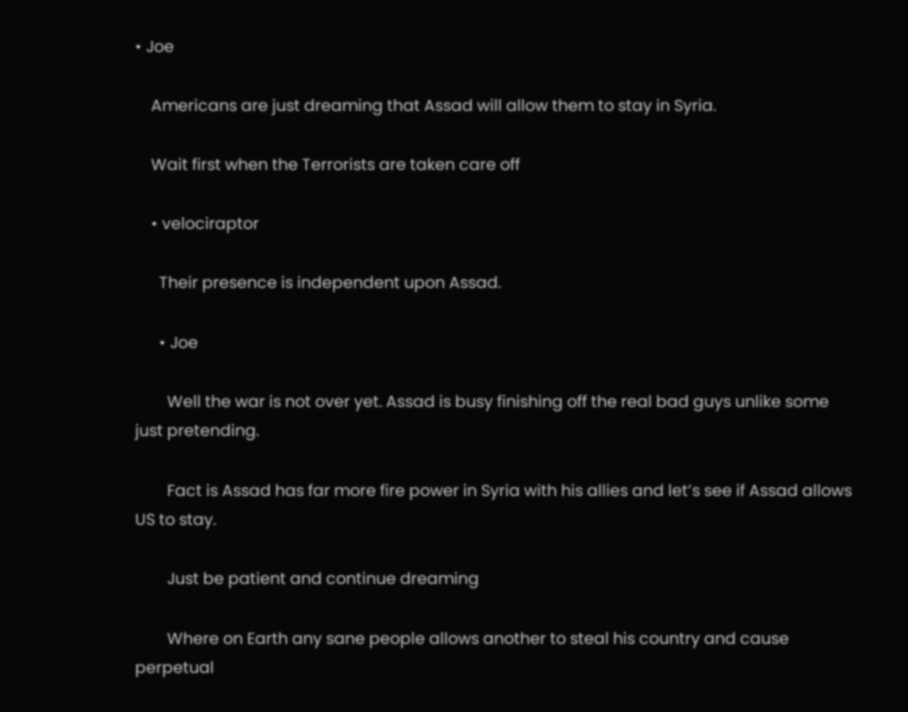• Joe

    Americans are just dreaming that Assad will allow them to stay in Syria.

    Wait first when the Terrorists are taken care off

    • velociraptor

      Their presence is independent upon Assad.

      • Joe

        Well the war is not over yet. Assad is busy finishing off the real bad guys unlike some just pretending.

        Fact is Assad has far more fire power in Syria with his allies and let’s see if Assad allows US to stay.

        Just be patient and continue dreaming

        Where on Earth any sane people allows another to steal his country and cause perpetual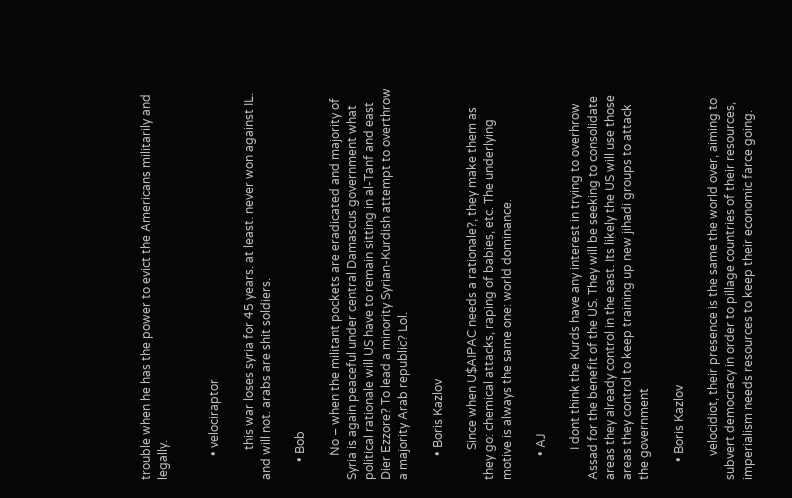trouble when he has the power to evict the Americans militarily and legally.


        • velociraptor

          this war loses syria for 45 years. at least. never won against IL. and will not. arabs are shit soldiers.

      • Bob

        No – when the militant pockets are eradicated and majority of Syria is again peaceful under central Damascus government what political rationale will US have to remain sitting in al-Tanf and east Dier Ezzore? To lead a minority Syrian-Kurdish attempt to overthrow a majority Arab republic? Lol.

        • Boris Kazlov

          Since when U$AIPAC needs a rationale?, they make them as they go: chemical attacks, raping of babies, etc. The underlying motive is always the same one: world dominance.

        • AJ

          I dont think the Kurds have any interest in trying to overhrow Assad for the benefit of the US. They will be seeking to consolidate areas they already control in the east. Its likely the US will use those areas they control to keep training up new jihadi groups to attack the government

      • Boris Kazlov

        velocidiot, their presence is the same the world over, aiming to subvert democracy in order to pillage countries of their resources, imperialism needs resources to keep their economic farce going.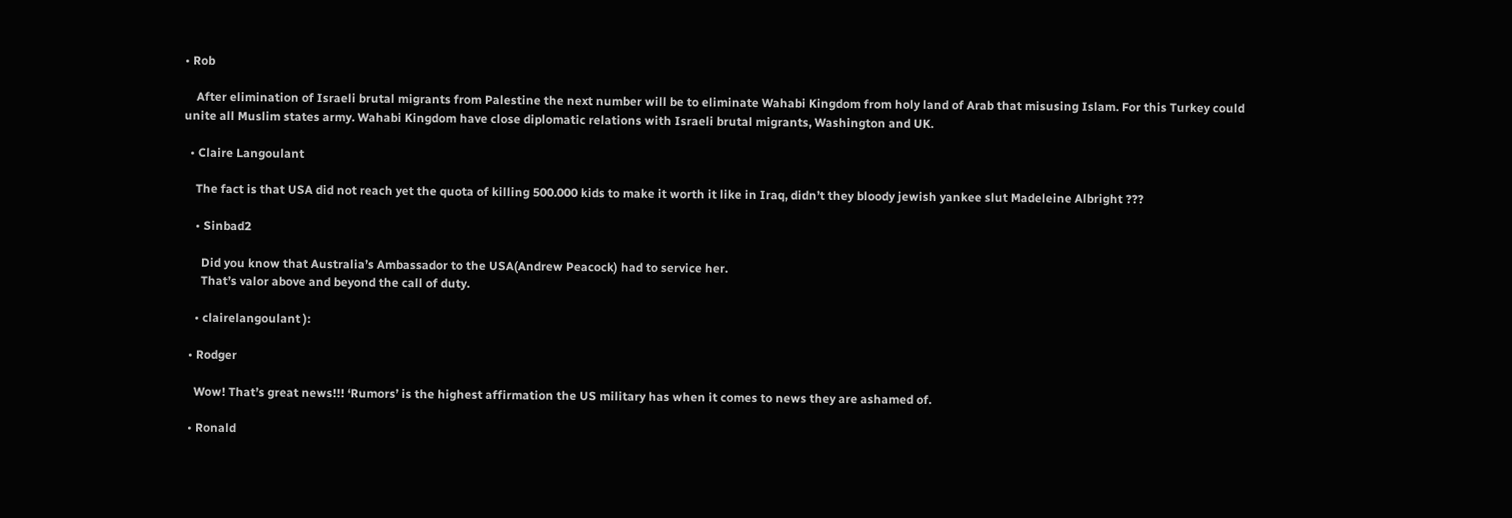• Rob

    After elimination of Israeli brutal migrants from Palestine the next number will be to eliminate Wahabi Kingdom from holy land of Arab that misusing Islam. For this Turkey could unite all Muslim states army. Wahabi Kingdom have close diplomatic relations with Israeli brutal migrants, Washington and UK.

  • Claire Langoulant

    The fact is that USA did not reach yet the quota of killing 500.000 kids to make it worth it like in Iraq, didn’t they bloody jewish yankee slut Madeleine Albright ???

    • Sinbad2

      Did you know that Australia’s Ambassador to the USA(Andrew Peacock) had to service her.
      That’s valor above and beyond the call of duty.

    • clairelangoulant ):

  • Rodger

    Wow! That’s great news!!! ‘Rumors’ is the highest affirmation the US military has when it comes to news they are ashamed of.

  • Ronald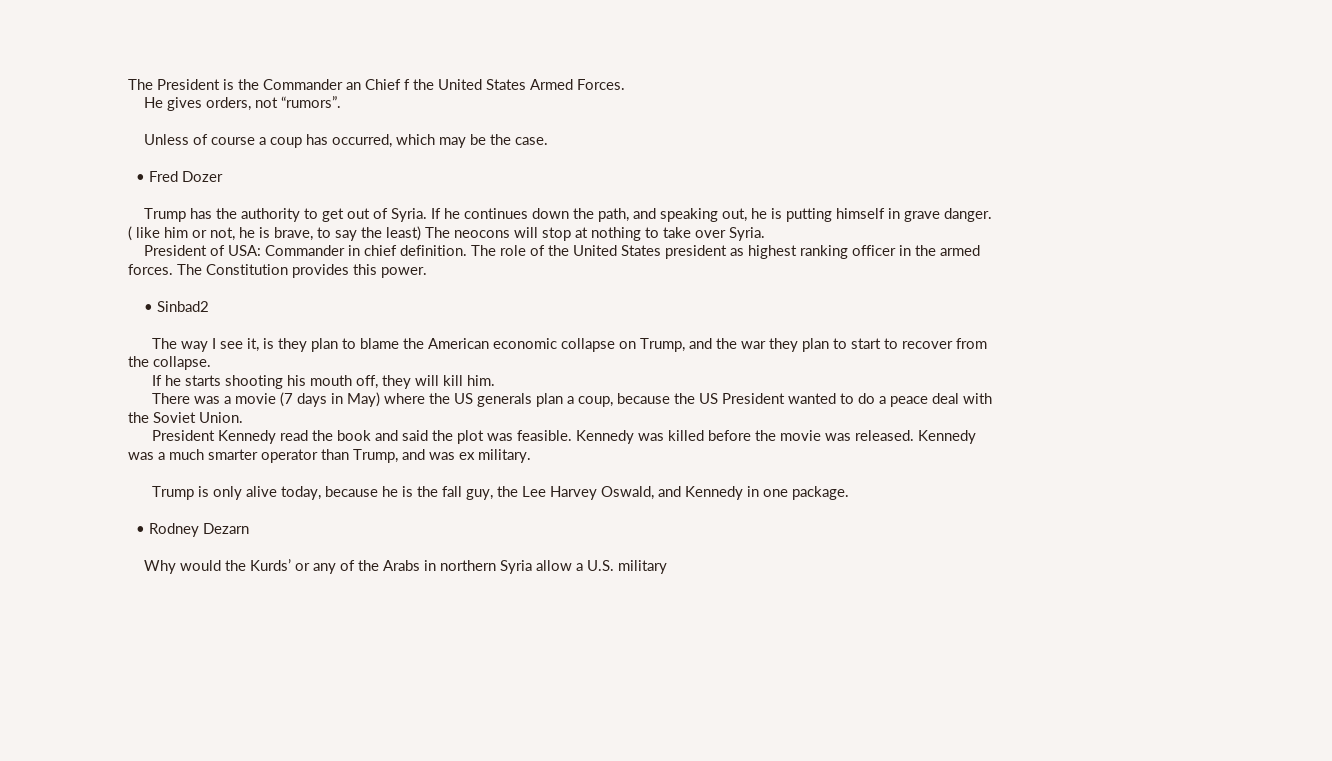The President is the Commander an Chief f the United States Armed Forces.
    He gives orders, not “rumors”.

    Unless of course a coup has occurred, which may be the case.

  • Fred Dozer

    Trump has the authority to get out of Syria. If he continues down the path, and speaking out, he is putting himself in grave danger. ( like him or not, he is brave, to say the least) The neocons will stop at nothing to take over Syria.
    President of USA: Commander in chief definition. The role of the United States president as highest ranking officer in the armed forces. The Constitution provides this power.

    • Sinbad2

      The way I see it, is they plan to blame the American economic collapse on Trump, and the war they plan to start to recover from the collapse.
      If he starts shooting his mouth off, they will kill him.
      There was a movie (7 days in May) where the US generals plan a coup, because the US President wanted to do a peace deal with the Soviet Union.
      President Kennedy read the book and said the plot was feasible. Kennedy was killed before the movie was released. Kennedy was a much smarter operator than Trump, and was ex military.

      Trump is only alive today, because he is the fall guy, the Lee Harvey Oswald, and Kennedy in one package.

  • Rodney Dezarn

    Why would the Kurds’ or any of the Arabs in northern Syria allow a U.S. military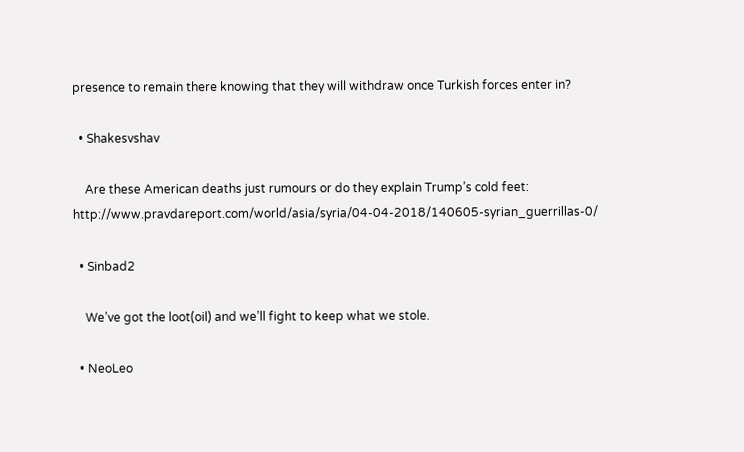presence to remain there knowing that they will withdraw once Turkish forces enter in?

  • Shakesvshav

    Are these American deaths just rumours or do they explain Trump’s cold feet: http://www.pravdareport.com/world/asia/syria/04-04-2018/140605-syrian_guerrillas-0/

  • Sinbad2

    We’ve got the loot(oil) and we’ll fight to keep what we stole.

  • NeoLeo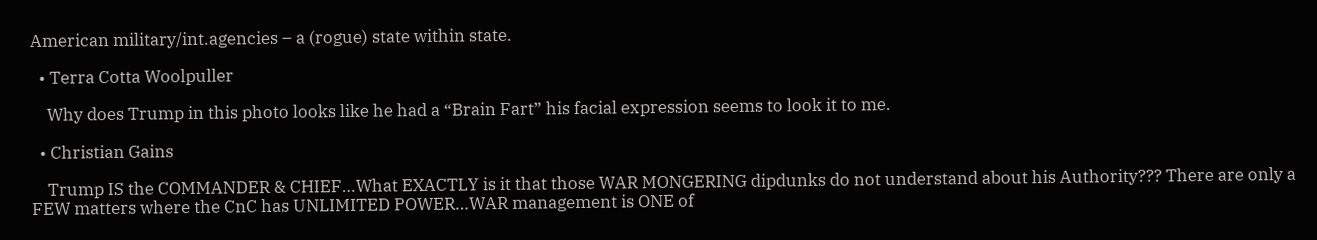American military/int.agencies – a (rogue) state within state.

  • Terra Cotta Woolpuller

    Why does Trump in this photo looks like he had a “Brain Fart” his facial expression seems to look it to me.

  • Christian Gains

    Trump IS the COMMANDER & CHIEF…What EXACTLY is it that those WAR MONGERING dipdunks do not understand about his Authority??? There are only a FEW matters where the CnC has UNLIMITED POWER…WAR management is ONE of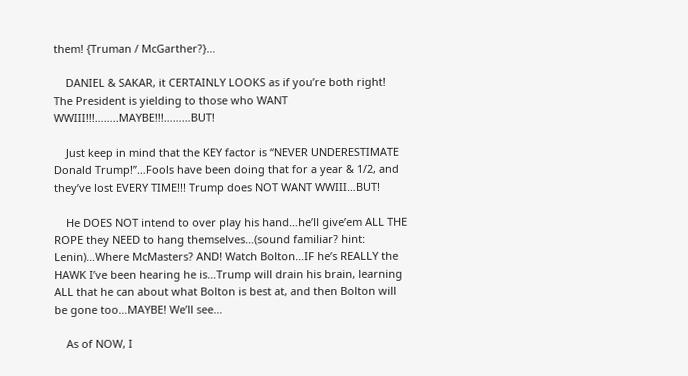them! {Truman / McGarther?}…

    DANIEL & SAKAR, it CERTAINLY LOOKS as if you’re both right! The President is yielding to those who WANT WWIII!!!……..MAYBE!!!………BUT!

    Just keep in mind that the KEY factor is “NEVER UNDERESTIMATE Donald Trump!”…Fools have been doing that for a year & 1/2, and they’ve lost EVERY TIME!!! Trump does NOT WANT WWIII…BUT!

    He DOES NOT intend to over play his hand…he’ll give’em ALL THE ROPE they NEED to hang themselves…(sound familiar? hint: Lenin)…Where McMasters? AND! Watch Bolton…IF he’s REALLY the HAWK I’ve been hearing he is…Trump will drain his brain, learning ALL that he can about what Bolton is best at, and then Bolton will be gone too…MAYBE! We’ll see…

    As of NOW, I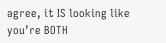agree, it IS looking like you’re BOTH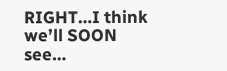RIGHT…I think we’ll SOON see…